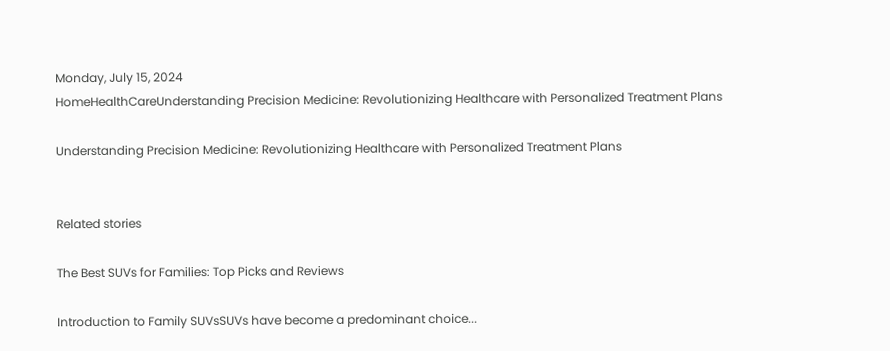Monday, July 15, 2024
HomeHealthCareUnderstanding Precision Medicine: Revolutionizing Healthcare with Personalized Treatment Plans

Understanding Precision Medicine: Revolutionizing Healthcare with Personalized Treatment Plans


Related stories

The Best SUVs for Families: Top Picks and Reviews

Introduction to Family SUVsSUVs have become a predominant choice...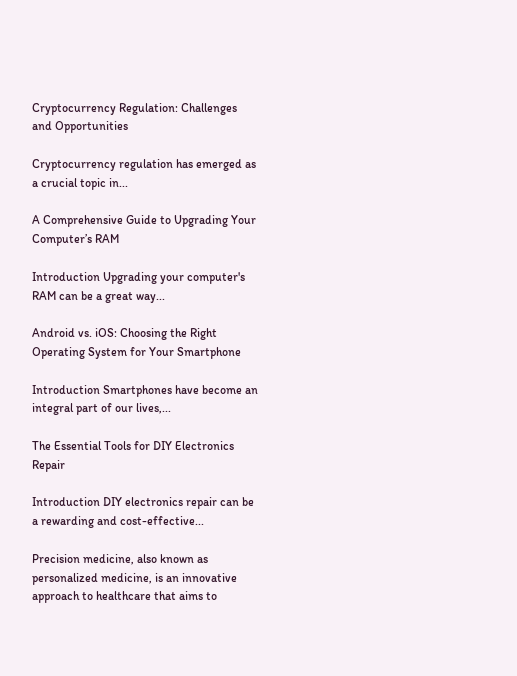Cryptocurrency Regulation: Challenges and Opportunities

Cryptocurrency regulation has emerged as a crucial topic in...

A Comprehensive Guide to Upgrading Your Computer’s RAM

Introduction Upgrading your computer's RAM can be a great way...

Android vs. iOS: Choosing the Right Operating System for Your Smartphone

Introduction Smartphones have become an integral part of our lives,...

The Essential Tools for DIY Electronics Repair

Introduction DIY electronics repair can be a rewarding and cost-effective...

Precision medicine, also known as personalized medicine, is an innovative approach to healthcare that aims to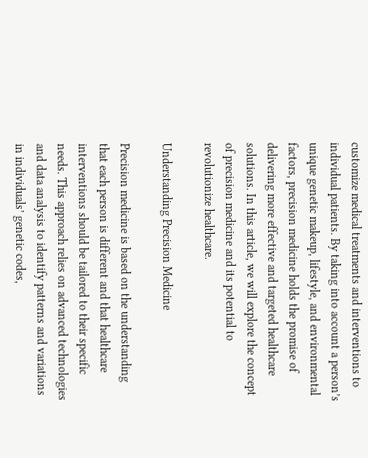customize medical treatments and interventions to individual patients. By taking into account a person’s unique genetic makeup, lifestyle, and environmental factors, precision medicine holds the promise of delivering more effective and targeted healthcare solutions. In this article, we will explore the concept of precision medicine and its potential to revolutionize healthcare.

Understanding Precision Medicine

Precision medicine is based on the understanding that each person is different and that healthcare interventions should be tailored to their specific needs. This approach relies on advanced technologies and data analysis to identify patterns and variations in individuals’ genetic codes,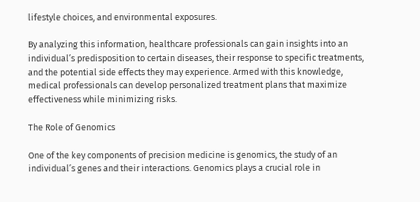lifestyle choices, and environmental exposures.

By analyzing this information, healthcare professionals can gain insights into an individual’s predisposition to certain diseases, their response to specific treatments, and the potential side effects they may experience. Armed with this knowledge, medical professionals can develop personalized treatment plans that maximize effectiveness while minimizing risks.

The Role of Genomics

One of the key components of precision medicine is genomics, the study of an individual’s genes and their interactions. Genomics plays a crucial role in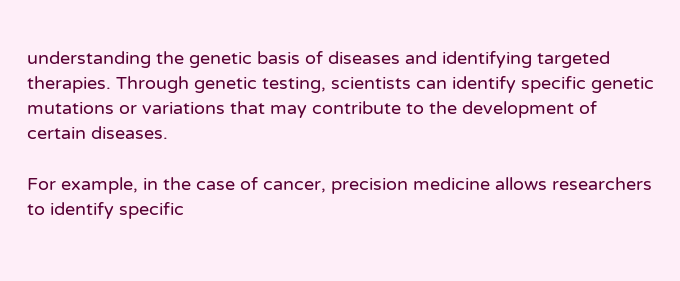understanding the genetic basis of diseases and identifying targeted therapies. Through genetic testing, scientists can identify specific genetic mutations or variations that may contribute to the development of certain diseases.

For example, in the case of cancer, precision medicine allows researchers to identify specific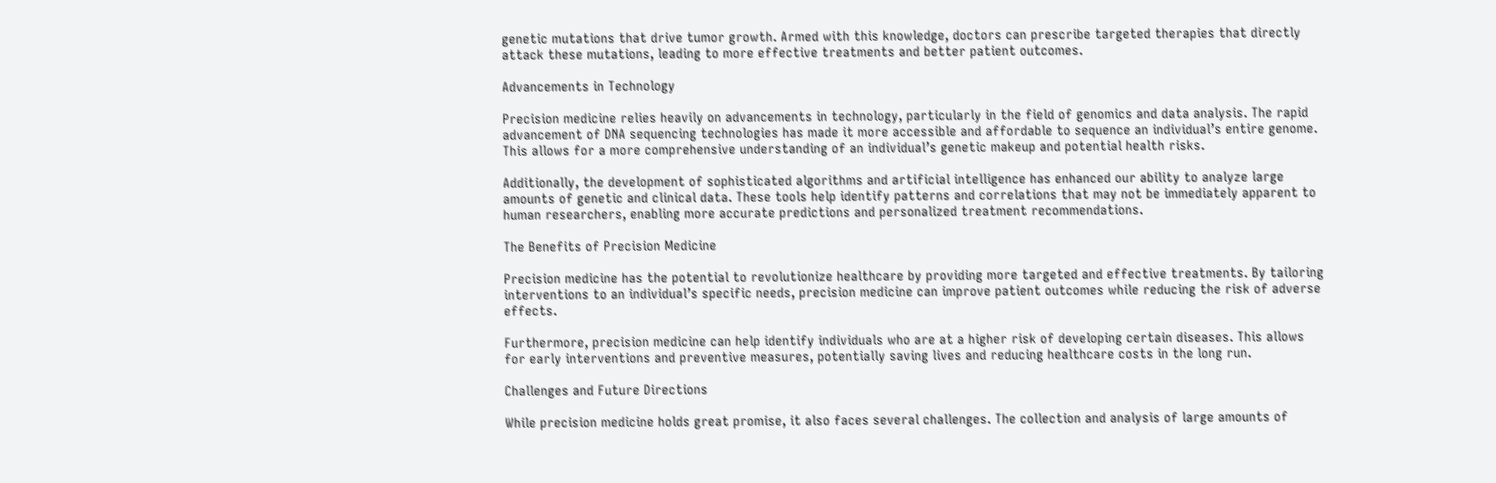genetic mutations that drive tumor growth. Armed with this knowledge, doctors can prescribe targeted therapies that directly attack these mutations, leading to more effective treatments and better patient outcomes.

Advancements in Technology

Precision medicine relies heavily on advancements in technology, particularly in the field of genomics and data analysis. The rapid advancement of DNA sequencing technologies has made it more accessible and affordable to sequence an individual’s entire genome. This allows for a more comprehensive understanding of an individual’s genetic makeup and potential health risks.

Additionally, the development of sophisticated algorithms and artificial intelligence has enhanced our ability to analyze large amounts of genetic and clinical data. These tools help identify patterns and correlations that may not be immediately apparent to human researchers, enabling more accurate predictions and personalized treatment recommendations.

The Benefits of Precision Medicine

Precision medicine has the potential to revolutionize healthcare by providing more targeted and effective treatments. By tailoring interventions to an individual’s specific needs, precision medicine can improve patient outcomes while reducing the risk of adverse effects.

Furthermore, precision medicine can help identify individuals who are at a higher risk of developing certain diseases. This allows for early interventions and preventive measures, potentially saving lives and reducing healthcare costs in the long run.

Challenges and Future Directions

While precision medicine holds great promise, it also faces several challenges. The collection and analysis of large amounts of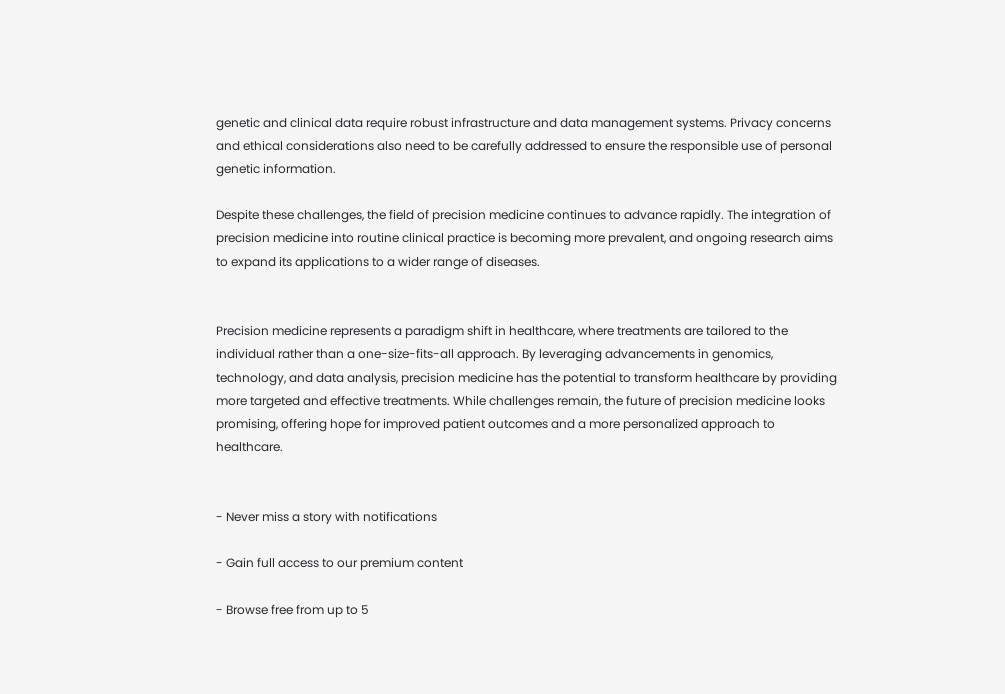genetic and clinical data require robust infrastructure and data management systems. Privacy concerns and ethical considerations also need to be carefully addressed to ensure the responsible use of personal genetic information.

Despite these challenges, the field of precision medicine continues to advance rapidly. The integration of precision medicine into routine clinical practice is becoming more prevalent, and ongoing research aims to expand its applications to a wider range of diseases.


Precision medicine represents a paradigm shift in healthcare, where treatments are tailored to the individual rather than a one-size-fits-all approach. By leveraging advancements in genomics, technology, and data analysis, precision medicine has the potential to transform healthcare by providing more targeted and effective treatments. While challenges remain, the future of precision medicine looks promising, offering hope for improved patient outcomes and a more personalized approach to healthcare.


- Never miss a story with notifications

- Gain full access to our premium content

- Browse free from up to 5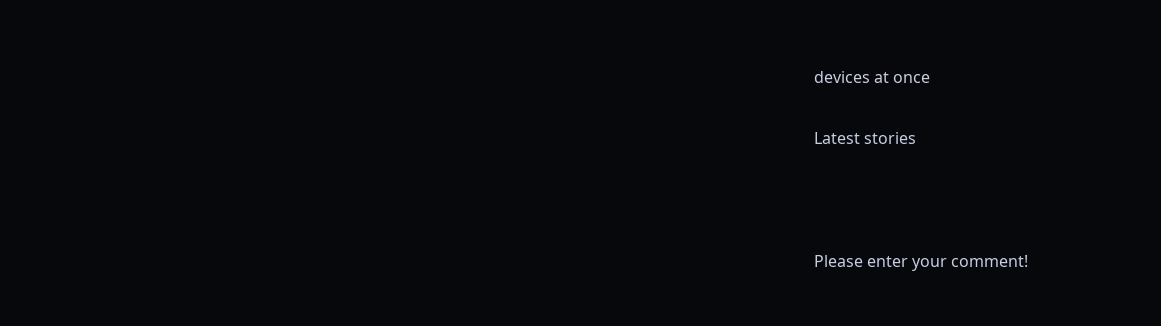devices at once

Latest stories



Please enter your comment!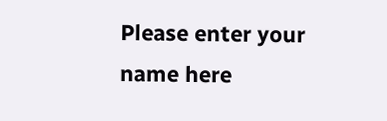Please enter your name here